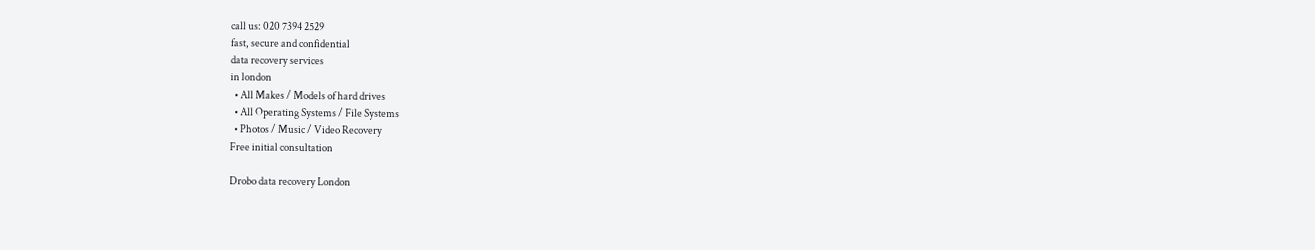call us: 020 7394 2529
fast, secure and confidential
data recovery services
in london
  • All Makes / Models of hard drives
  • All Operating Systems / File Systems
  • Photos / Music / Video Recovery
Free initial consultation

Drobo data recovery London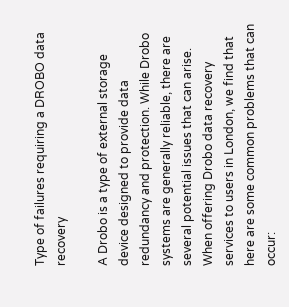Type of failures requiring a DROBO data recovery

A Drobo is a type of external storage device designed to provide data redundancy and protection. While Drobo systems are generally reliable, there are several potential issues that can arise. When offering Drobo data recovery services to users in London, we find that here are some common problems that can occur: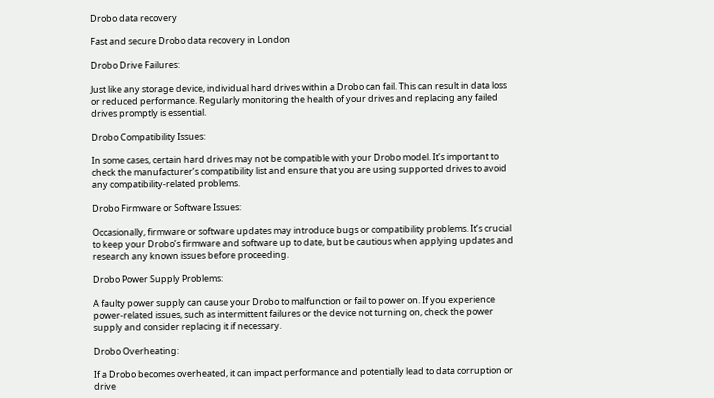Drobo data recovery

Fast and secure Drobo data recovery in London

Drobo Drive Failures:

Just like any storage device, individual hard drives within a Drobo can fail. This can result in data loss or reduced performance. Regularly monitoring the health of your drives and replacing any failed drives promptly is essential.

Drobo Compatibility Issues:

In some cases, certain hard drives may not be compatible with your Drobo model. It’s important to check the manufacturer’s compatibility list and ensure that you are using supported drives to avoid any compatibility-related problems.

Drobo Firmware or Software Issues:

Occasionally, firmware or software updates may introduce bugs or compatibility problems. It’s crucial to keep your Drobo’s firmware and software up to date, but be cautious when applying updates and research any known issues before proceeding.

Drobo Power Supply Problems:

A faulty power supply can cause your Drobo to malfunction or fail to power on. If you experience power-related issues, such as intermittent failures or the device not turning on, check the power supply and consider replacing it if necessary.

Drobo Overheating:

If a Drobo becomes overheated, it can impact performance and potentially lead to data corruption or drive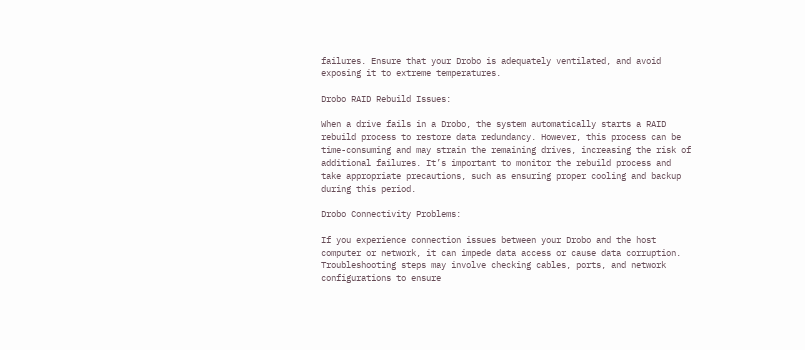failures. Ensure that your Drobo is adequately ventilated, and avoid exposing it to extreme temperatures.

Drobo RAID Rebuild Issues:

When a drive fails in a Drobo, the system automatically starts a RAID rebuild process to restore data redundancy. However, this process can be time-consuming and may strain the remaining drives, increasing the risk of additional failures. It’s important to monitor the rebuild process and take appropriate precautions, such as ensuring proper cooling and backup during this period.

Drobo Connectivity Problems:

If you experience connection issues between your Drobo and the host computer or network, it can impede data access or cause data corruption. Troubleshooting steps may involve checking cables, ports, and network configurations to ensure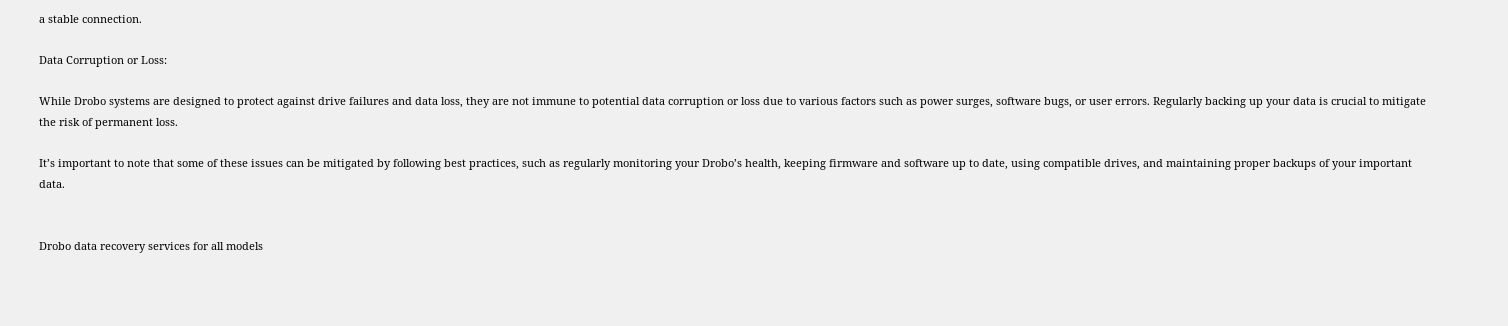a stable connection.

Data Corruption or Loss:

While Drobo systems are designed to protect against drive failures and data loss, they are not immune to potential data corruption or loss due to various factors such as power surges, software bugs, or user errors. Regularly backing up your data is crucial to mitigate the risk of permanent loss.

It’s important to note that some of these issues can be mitigated by following best practices, such as regularly monitoring your Drobo’s health, keeping firmware and software up to date, using compatible drives, and maintaining proper backups of your important data.


Drobo data recovery services for all models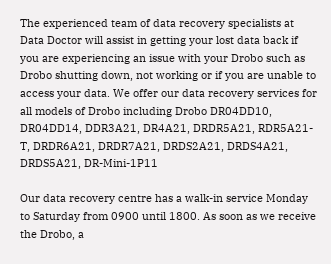The experienced team of data recovery specialists at Data Doctor will assist in getting your lost data back if you are experiencing an issue with your Drobo such as Drobo shutting down, not working or if you are unable to access your data. We offer our data recovery services for all models of Drobo including Drobo DR04DD10, DR04DD14, DDR3A21, DR4A21, DRDR5A21, RDR5A21-T, DRDR6A21, DRDR7A21, DRDS2A21, DRDS4A21, DRDS5A21, DR-Mini-1P11

Our data recovery centre has a walk-in service Monday to Saturday from 0900 until 1800. As soon as we receive the Drobo, a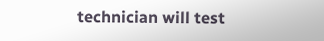technician will test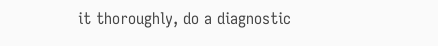it thoroughly, do a diagnostic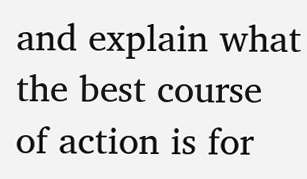and explain what the best course of action is for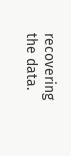recovering the data.